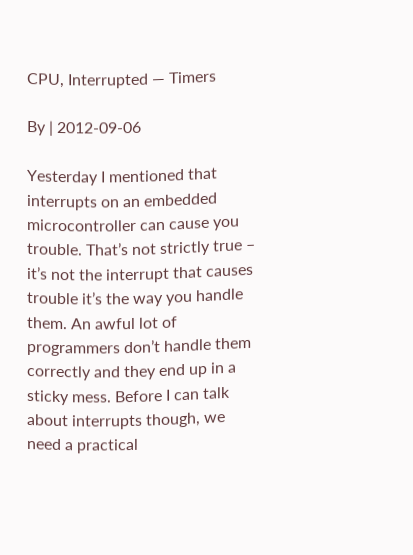CPU, Interrupted — Timers

By | 2012-09-06

Yesterday I mentioned that interrupts on an embedded microcontroller can cause you trouble. That’s not strictly true – it’s not the interrupt that causes trouble it’s the way you handle them. An awful lot of programmers don’t handle them correctly and they end up in a sticky mess. Before I can talk about interrupts though, we need a practical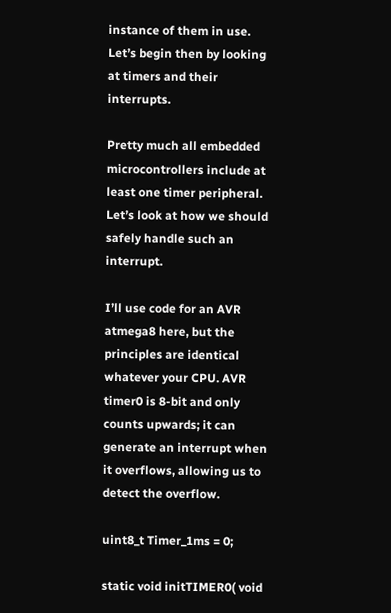instance of them in use. Let’s begin then by looking at timers and their interrupts.

Pretty much all embedded microcontrollers include at least one timer peripheral. Let’s look at how we should safely handle such an interrupt.

I’ll use code for an AVR atmega8 here, but the principles are identical whatever your CPU. AVR timer0 is 8-bit and only counts upwards; it can generate an interrupt when it overflows, allowing us to detect the overflow.

uint8_t Timer_1ms = 0;

static void initTIMER0( void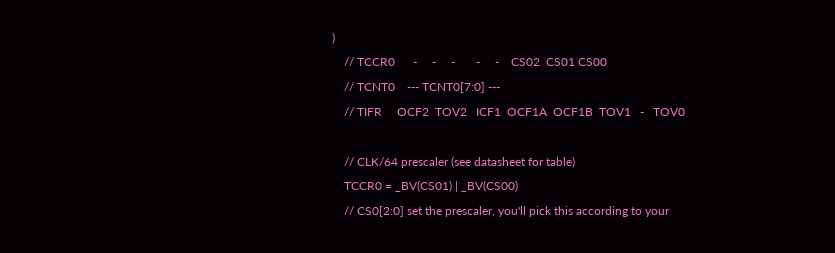)
    // TCCR0      -     -     -       -     -    CS02  CS01 CS00
    // TCNT0    --- TCNT0[7:0] ---
    // TIFR     OCF2  TOV2   ICF1  OCF1A  OCF1B  TOV1   -   TOV0

    // CLK/64 prescaler (see datasheet for table)
    TCCR0 = _BV(CS01) | _BV(CS00)
    // CS0[2:0] set the prescaler, you'll pick this according to your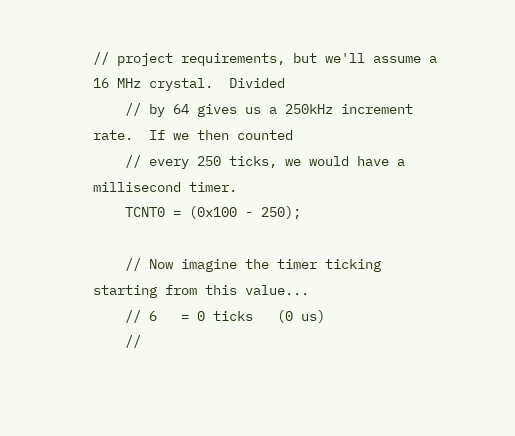// project requirements, but we'll assume a 16 MHz crystal.  Divided
    // by 64 gives us a 250kHz increment rate.  If we then counted
    // every 250 ticks, we would have a millisecond timer.
    TCNT0 = (0x100 - 250);

    // Now imagine the timer ticking starting from this value...
    // 6   = 0 ticks   (0 us)
    //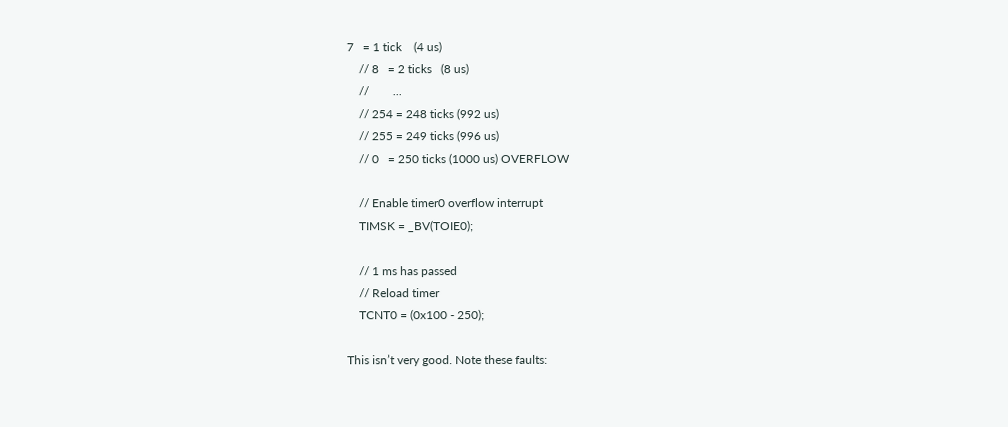7   = 1 tick    (4 us)
    // 8   = 2 ticks   (8 us)
    //        ...
    // 254 = 248 ticks (992 us)
    // 255 = 249 ticks (996 us)
    // 0   = 250 ticks (1000 us) OVERFLOW

    // Enable timer0 overflow interrupt
    TIMSK = _BV(TOIE0);

    // 1 ms has passed
    // Reload timer
    TCNT0 = (0x100 - 250);

This isn’t very good. Note these faults: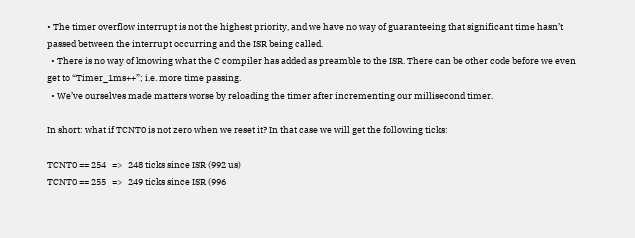• The timer overflow interrupt is not the highest priority, and we have no way of guaranteeing that significant time hasn’t passed between the interrupt occurring and the ISR being called.
  • There is no way of knowing what the C compiler has added as preamble to the ISR. There can be other code before we even get to “Timer_1ms++”; i.e. more time passing.
  • We’ve ourselves made matters worse by reloading the timer after incrementing our millisecond timer.

In short: what if TCNT0 is not zero when we reset it? In that case we will get the following ticks:

TCNT0 == 254   =>   248 ticks since ISR (992 us)
TCNT0 == 255   =>   249 ticks since ISR (996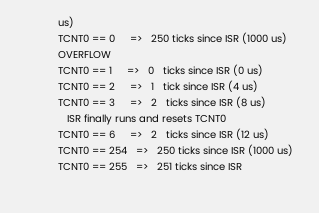us)
TCNT0 == 0     =>   250 ticks since ISR (1000 us) OVERFLOW
TCNT0 == 1     =>   0   ticks since ISR (0 us)
TCNT0 == 2     =>   1   tick since ISR (4 us)
TCNT0 == 3     =>   2   ticks since ISR (8 us)
   ISR finally runs and resets TCNT0
TCNT0 == 6     =>   2   ticks since ISR (12 us)
TCNT0 == 254   =>   250 ticks since ISR (1000 us)
TCNT0 == 255   =>   251 ticks since ISR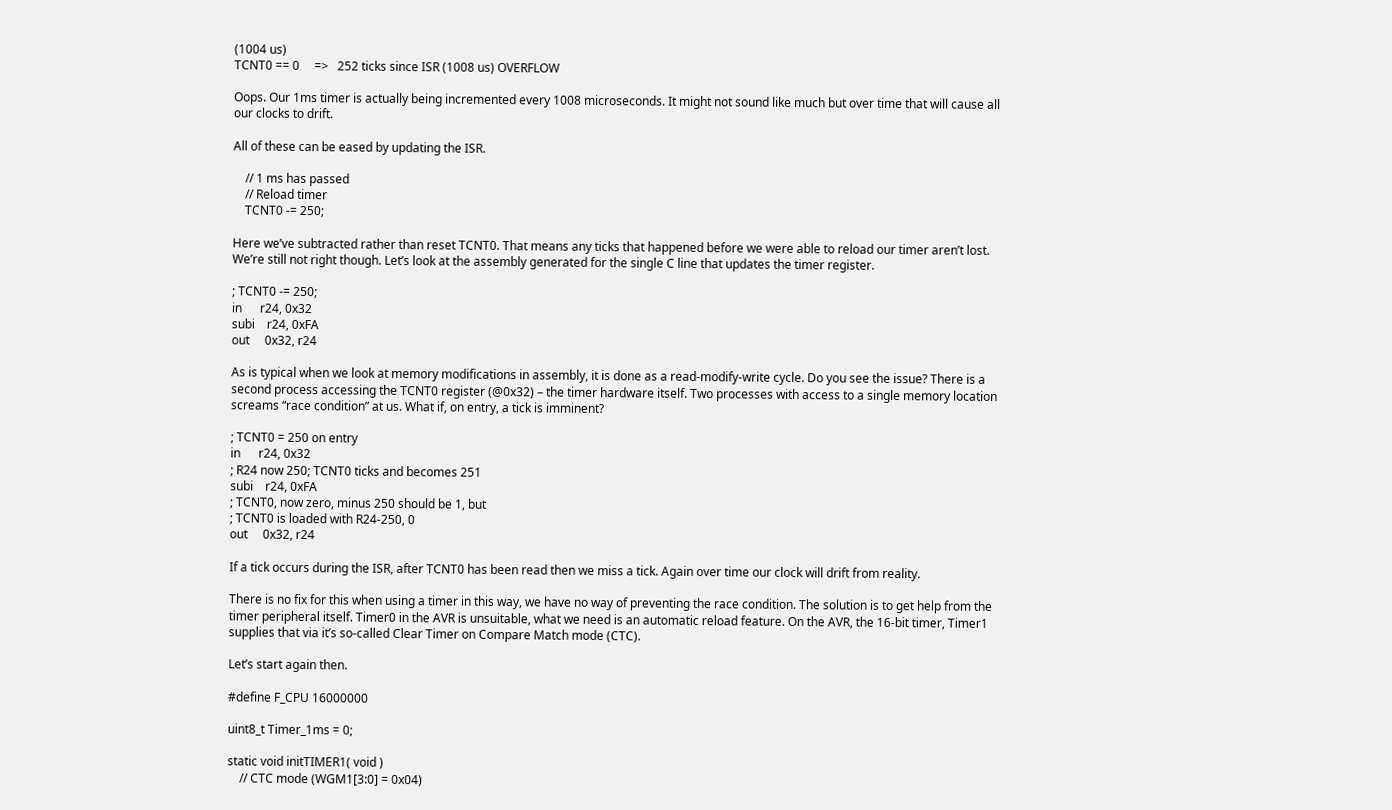(1004 us)
TCNT0 == 0     =>   252 ticks since ISR (1008 us) OVERFLOW

Oops. Our 1ms timer is actually being incremented every 1008 microseconds. It might not sound like much but over time that will cause all our clocks to drift.

All of these can be eased by updating the ISR.

    // 1 ms has passed
    // Reload timer
    TCNT0 -= 250;

Here we’ve subtracted rather than reset TCNT0. That means any ticks that happened before we were able to reload our timer aren’t lost. We’re still not right though. Let’s look at the assembly generated for the single C line that updates the timer register.

; TCNT0 -= 250;
in      r24, 0x32
subi    r24, 0xFA
out     0x32, r24

As is typical when we look at memory modifications in assembly, it is done as a read-modify-write cycle. Do you see the issue? There is a second process accessing the TCNT0 register (@0x32) – the timer hardware itself. Two processes with access to a single memory location screams “race condition” at us. What if, on entry, a tick is imminent?

; TCNT0 = 250 on entry
in      r24, 0x32
; R24 now 250; TCNT0 ticks and becomes 251
subi    r24, 0xFA
; TCNT0, now zero, minus 250 should be 1, but
; TCNT0 is loaded with R24-250, 0
out     0x32, r24

If a tick occurs during the ISR, after TCNT0 has been read then we miss a tick. Again over time our clock will drift from reality.

There is no fix for this when using a timer in this way, we have no way of preventing the race condition. The solution is to get help from the timer peripheral itself. Timer0 in the AVR is unsuitable, what we need is an automatic reload feature. On the AVR, the 16-bit timer, Timer1 supplies that via it’s so-called Clear Timer on Compare Match mode (CTC).

Let’s start again then.

#define F_CPU 16000000

uint8_t Timer_1ms = 0;

static void initTIMER1( void )
    // CTC mode (WGM1[3:0] = 0x04)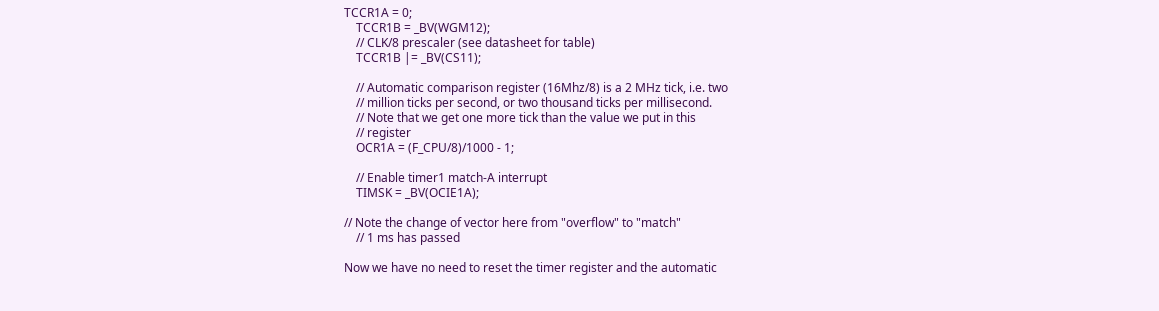TCCR1A = 0;
    TCCR1B = _BV(WGM12);
    // CLK/8 prescaler (see datasheet for table)
    TCCR1B |= _BV(CS11);

    // Automatic comparison register (16Mhz/8) is a 2 MHz tick, i.e. two
    // million ticks per second, or two thousand ticks per millisecond.
    // Note that we get one more tick than the value we put in this
    // register
    OCR1A = (F_CPU/8)/1000 - 1;

    // Enable timer1 match-A interrupt
    TIMSK = _BV(OCIE1A);

// Note the change of vector here from "overflow" to "match"
    // 1 ms has passed

Now we have no need to reset the timer register and the automatic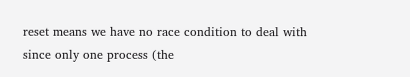reset means we have no race condition to deal with since only one process (the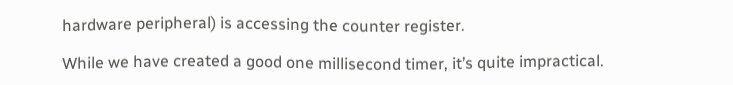hardware peripheral) is accessing the counter register.

While we have created a good one millisecond timer, it’s quite impractical.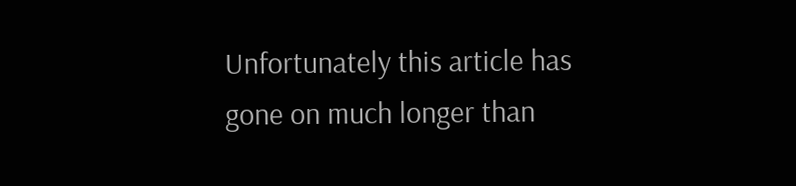Unfortunately this article has gone on much longer than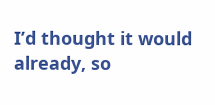I’d thought it would already, so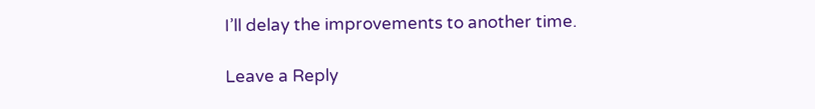I’ll delay the improvements to another time.

Leave a Reply